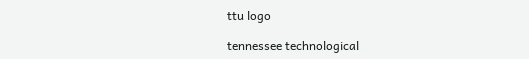ttu logo

tennessee technological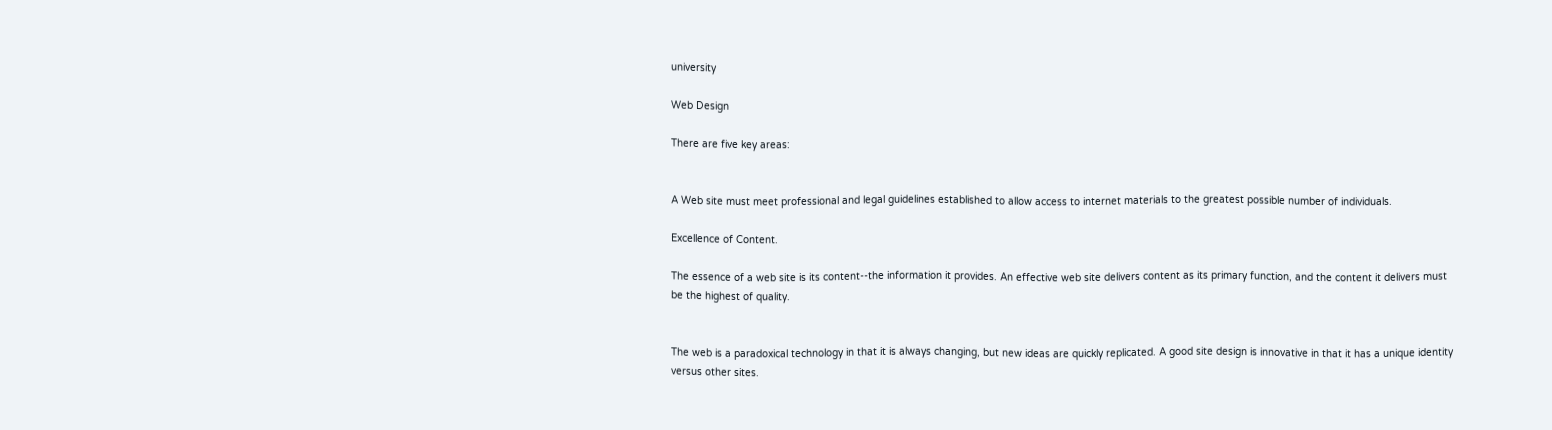university

Web Design

There are five key areas:


A Web site must meet professional and legal guidelines established to allow access to internet materials to the greatest possible number of individuals.

Excellence of Content.

The essence of a web site is its content--the information it provides. An effective web site delivers content as its primary function, and the content it delivers must be the highest of quality.


The web is a paradoxical technology in that it is always changing, but new ideas are quickly replicated. A good site design is innovative in that it has a unique identity versus other sites.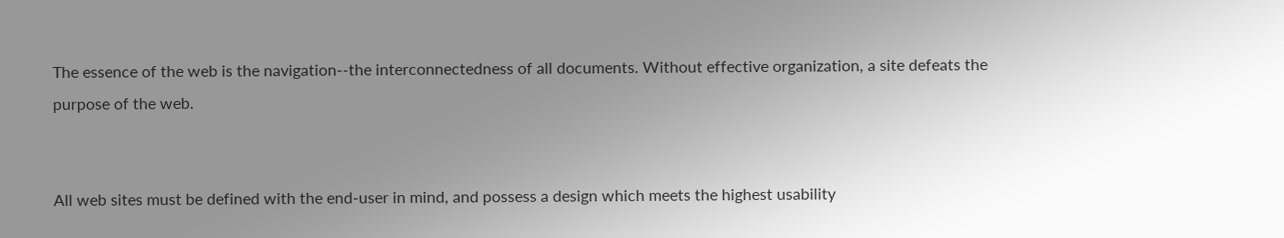The essence of the web is the navigation--the interconnectedness of all documents. Without effective organization, a site defeats the purpose of the web.


All web sites must be defined with the end-user in mind, and possess a design which meets the highest usability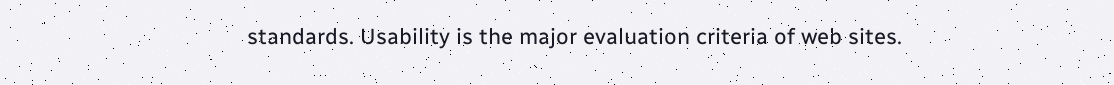standards. Usability is the major evaluation criteria of web sites.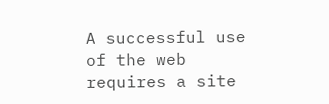A successful use of the web requires a site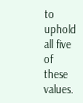to uphold all five of these values.